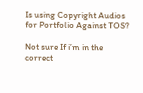Is using Copyright Audios for Portfolio Against TOS?

Not sure If i’m in the correct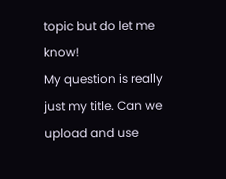topic but do let me know!
My question is really just my title. Can we upload and use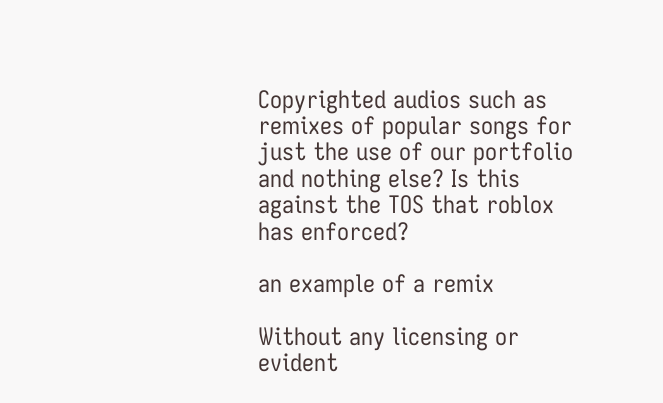Copyrighted audios such as remixes of popular songs for just the use of our portfolio and nothing else? Is this against the TOS that roblox has enforced?

an example of a remix

Without any licensing or evident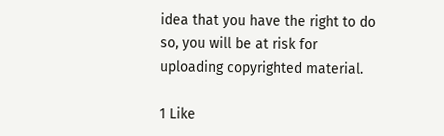idea that you have the right to do so, you will be at risk for uploading copyrighted material.

1 Like